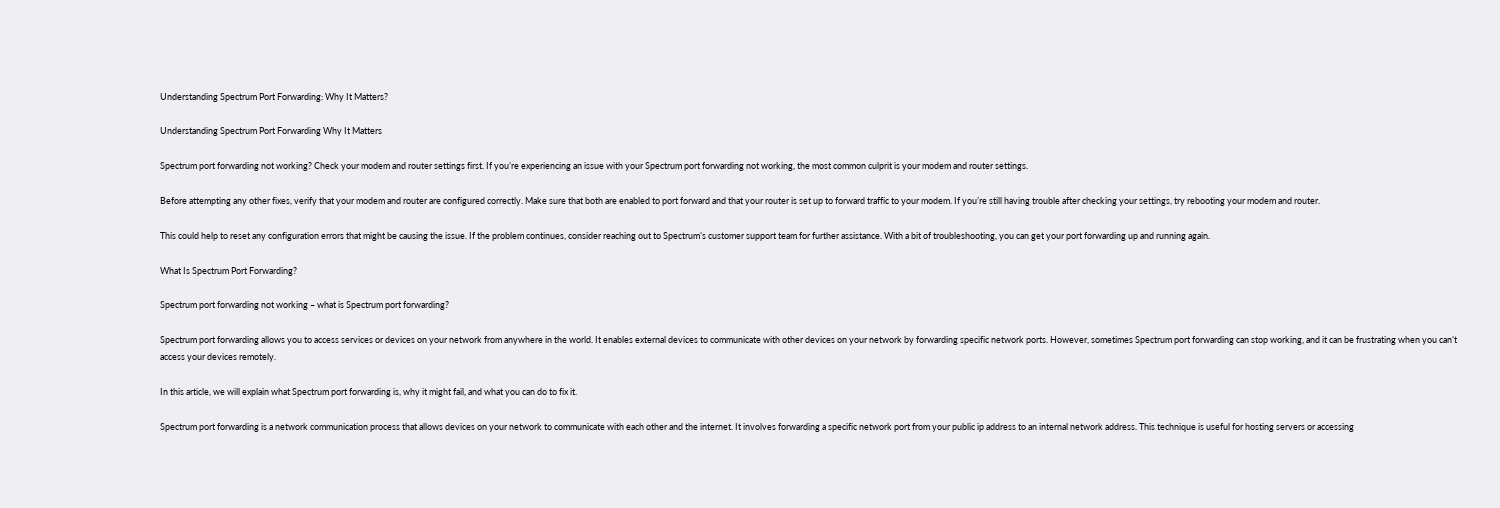Understanding Spectrum Port Forwarding: Why It Matters?

Understanding Spectrum Port Forwarding Why It Matters

Spectrum port forwarding not working? Check your modem and router settings first. If you’re experiencing an issue with your Spectrum port forwarding not working, the most common culprit is your modem and router settings.

Before attempting any other fixes, verify that your modem and router are configured correctly. Make sure that both are enabled to port forward and that your router is set up to forward traffic to your modem. If you’re still having trouble after checking your settings, try rebooting your modem and router.

This could help to reset any configuration errors that might be causing the issue. If the problem continues, consider reaching out to Spectrum’s customer support team for further assistance. With a bit of troubleshooting, you can get your port forwarding up and running again.

What Is Spectrum Port Forwarding?

Spectrum port forwarding not working – what is Spectrum port forwarding?

Spectrum port forwarding allows you to access services or devices on your network from anywhere in the world. It enables external devices to communicate with other devices on your network by forwarding specific network ports. However, sometimes Spectrum port forwarding can stop working, and it can be frustrating when you can’t access your devices remotely.

In this article, we will explain what Spectrum port forwarding is, why it might fail, and what you can do to fix it.

Spectrum port forwarding is a network communication process that allows devices on your network to communicate with each other and the internet. It involves forwarding a specific network port from your public ip address to an internal network address. This technique is useful for hosting servers or accessing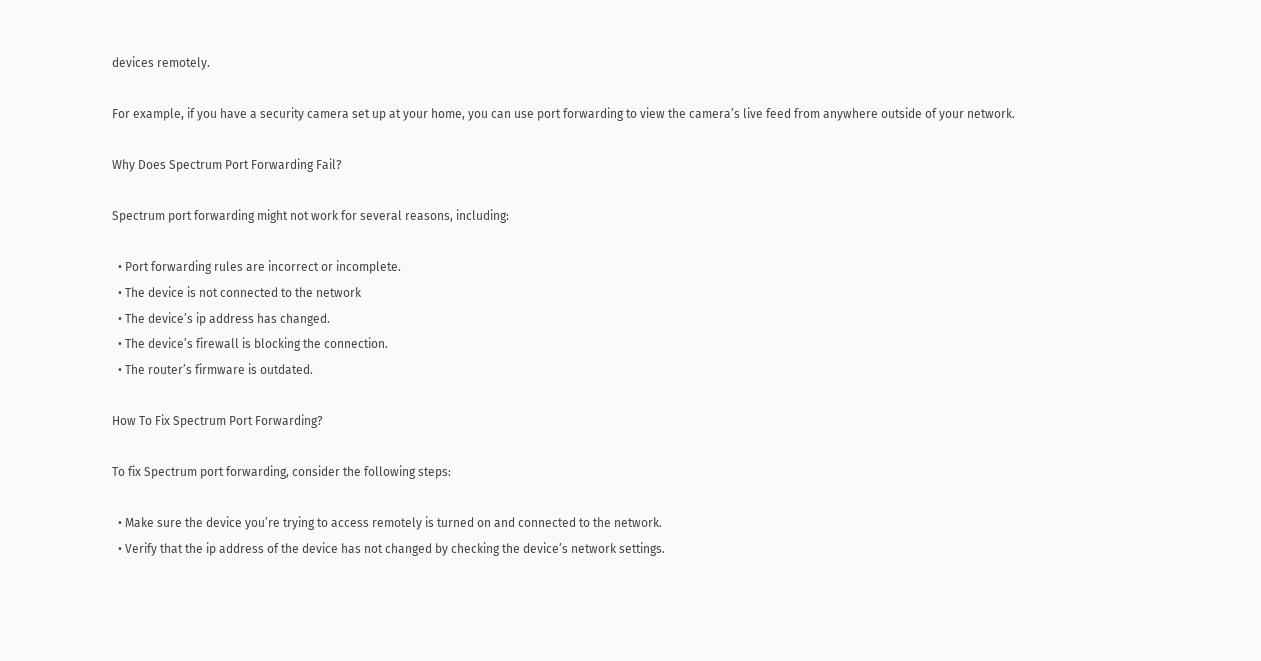devices remotely.

For example, if you have a security camera set up at your home, you can use port forwarding to view the camera’s live feed from anywhere outside of your network.

Why Does Spectrum Port Forwarding Fail?

Spectrum port forwarding might not work for several reasons, including:

  • Port forwarding rules are incorrect or incomplete.
  • The device is not connected to the network
  • The device’s ip address has changed.
  • The device’s firewall is blocking the connection.
  • The router’s firmware is outdated.

How To Fix Spectrum Port Forwarding?

To fix Spectrum port forwarding, consider the following steps:

  • Make sure the device you’re trying to access remotely is turned on and connected to the network.
  • Verify that the ip address of the device has not changed by checking the device’s network settings.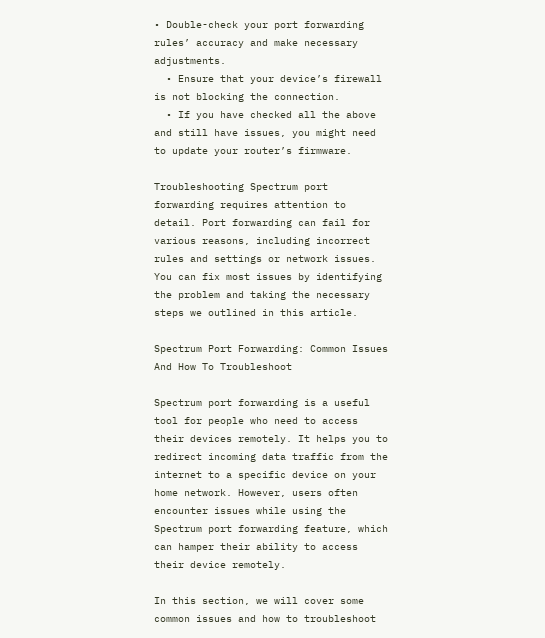• Double-check your port forwarding rules’ accuracy and make necessary adjustments.
  • Ensure that your device’s firewall is not blocking the connection.
  • If you have checked all the above and still have issues, you might need to update your router’s firmware.

Troubleshooting Spectrum port forwarding requires attention to detail. Port forwarding can fail for various reasons, including incorrect rules and settings or network issues. You can fix most issues by identifying the problem and taking the necessary steps we outlined in this article.

Spectrum Port Forwarding: Common Issues And How To Troubleshoot

Spectrum port forwarding is a useful tool for people who need to access their devices remotely. It helps you to redirect incoming data traffic from the internet to a specific device on your home network. However, users often encounter issues while using the Spectrum port forwarding feature, which can hamper their ability to access their device remotely.

In this section, we will cover some common issues and how to troubleshoot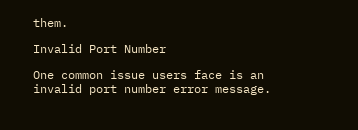them.

Invalid Port Number

One common issue users face is an invalid port number error message.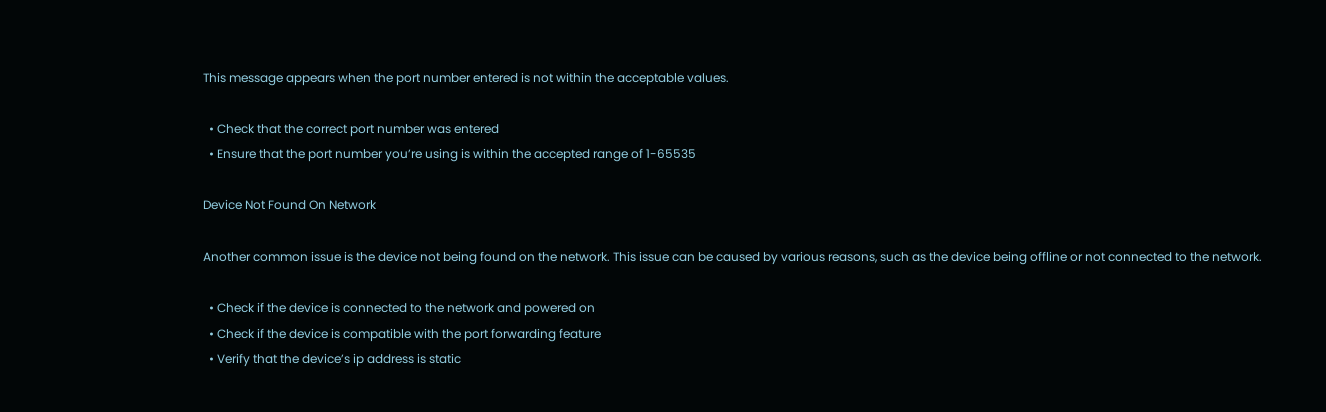This message appears when the port number entered is not within the acceptable values.

  • Check that the correct port number was entered
  • Ensure that the port number you’re using is within the accepted range of 1-65535

Device Not Found On Network

Another common issue is the device not being found on the network. This issue can be caused by various reasons, such as the device being offline or not connected to the network.

  • Check if the device is connected to the network and powered on
  • Check if the device is compatible with the port forwarding feature
  • Verify that the device’s ip address is static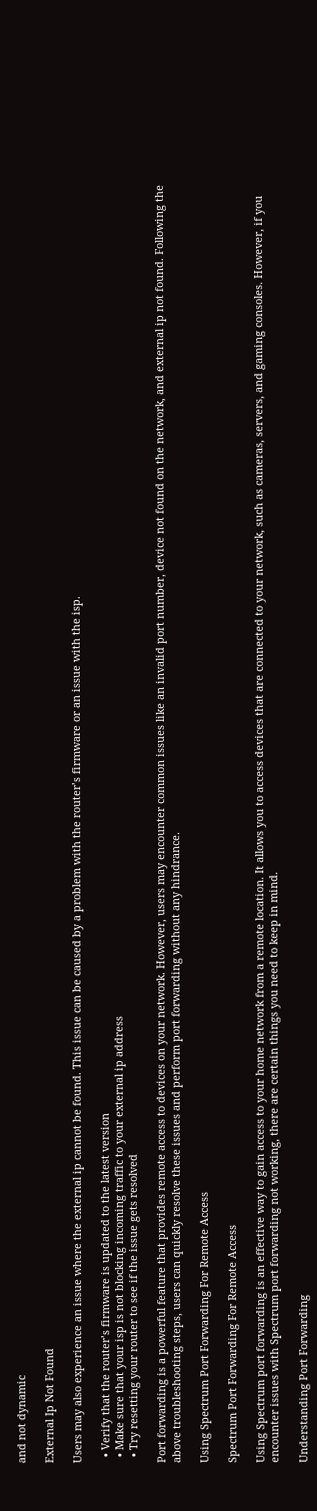and not dynamic

External Ip Not Found

Users may also experience an issue where the external ip cannot be found. This issue can be caused by a problem with the router’s firmware or an issue with the isp.

  • Verify that the router’s firmware is updated to the latest version
  • Make sure that your isp is not blocking incoming traffic to your external ip address
  • Try resetting your router to see if the issue gets resolved

Port forwarding is a powerful feature that provides remote access to devices on your network. However, users may encounter common issues like an invalid port number, device not found on the network, and external ip not found. Following the above troubleshooting steps, users can quickly resolve these issues and perform port forwarding without any hindrance.

Using Spectrum Port Forwarding For Remote Access

Spectrum Port Forwarding For Remote Access

Using Spectrum port forwarding is an effective way to gain access to your home network from a remote location. It allows you to access devices that are connected to your network, such as cameras, servers, and gaming consoles. However, if you encounter issues with Spectrum port forwarding not working, there are certain things you need to keep in mind.

Understanding Port Forwarding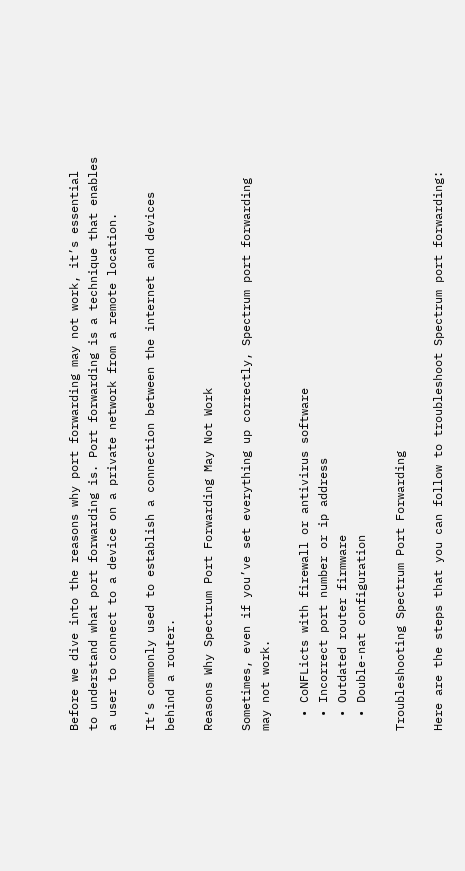Before we dive into the reasons why port forwarding may not work, it’s essential to understand what port forwarding is. Port forwarding is a technique that enables a user to connect to a device on a private network from a remote location.

It’s commonly used to establish a connection between the internet and devices behind a router.

Reasons Why Spectrum Port Forwarding May Not Work

Sometimes, even if you’ve set everything up correctly, Spectrum port forwarding may not work.

  • CoNFLicts with firewall or antivirus software
  • Incorrect port number or ip address
  • Outdated router firmware
  • Double-nat configuration

Troubleshooting Spectrum Port Forwarding

Here are the steps that you can follow to troubleshoot Spectrum port forwarding: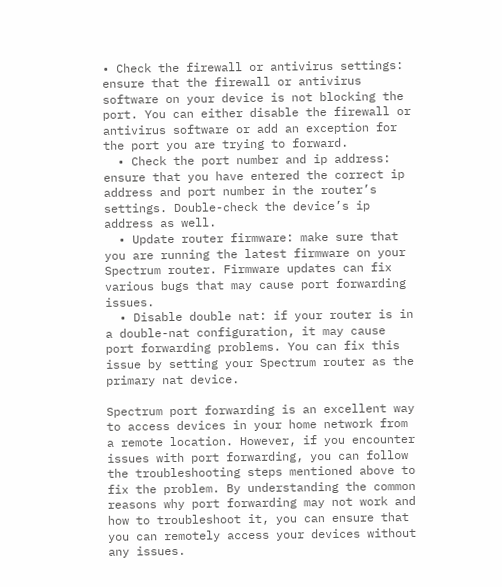• Check the firewall or antivirus settings: ensure that the firewall or antivirus software on your device is not blocking the port. You can either disable the firewall or antivirus software or add an exception for the port you are trying to forward.
  • Check the port number and ip address: ensure that you have entered the correct ip address and port number in the router’s settings. Double-check the device’s ip address as well.
  • Update router firmware: make sure that you are running the latest firmware on your Spectrum router. Firmware updates can fix various bugs that may cause port forwarding issues.
  • Disable double nat: if your router is in a double-nat configuration, it may cause port forwarding problems. You can fix this issue by setting your Spectrum router as the primary nat device.

Spectrum port forwarding is an excellent way to access devices in your home network from a remote location. However, if you encounter issues with port forwarding, you can follow the troubleshooting steps mentioned above to fix the problem. By understanding the common reasons why port forwarding may not work and how to troubleshoot it, you can ensure that you can remotely access your devices without any issues.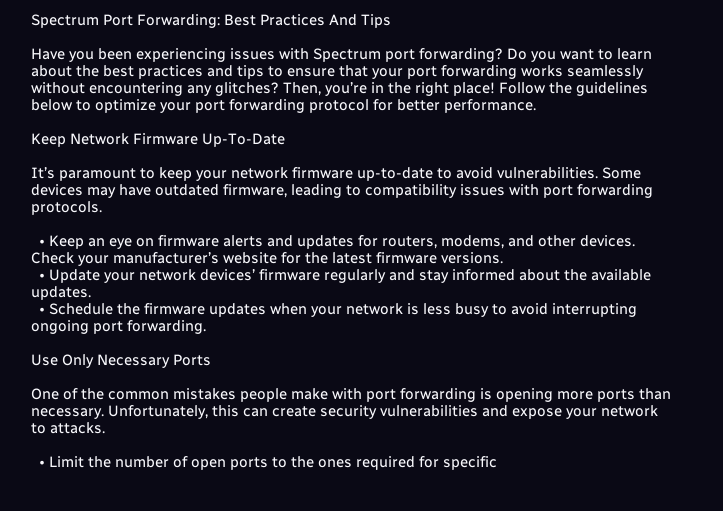Spectrum Port Forwarding: Best Practices And Tips

Have you been experiencing issues with Spectrum port forwarding? Do you want to learn about the best practices and tips to ensure that your port forwarding works seamlessly without encountering any glitches? Then, you’re in the right place! Follow the guidelines below to optimize your port forwarding protocol for better performance.

Keep Network Firmware Up-To-Date

It’s paramount to keep your network firmware up-to-date to avoid vulnerabilities. Some devices may have outdated firmware, leading to compatibility issues with port forwarding protocols.

  • Keep an eye on firmware alerts and updates for routers, modems, and other devices. Check your manufacturer’s website for the latest firmware versions.
  • Update your network devices’ firmware regularly and stay informed about the available updates.
  • Schedule the firmware updates when your network is less busy to avoid interrupting ongoing port forwarding.

Use Only Necessary Ports

One of the common mistakes people make with port forwarding is opening more ports than necessary. Unfortunately, this can create security vulnerabilities and expose your network to attacks.

  • Limit the number of open ports to the ones required for specific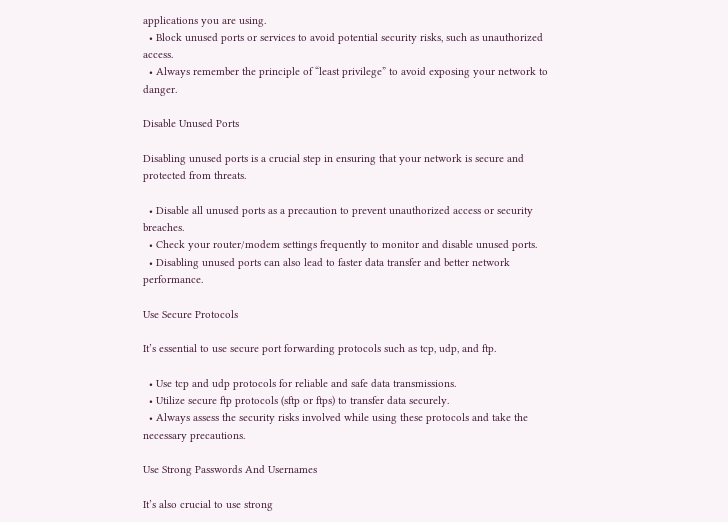applications you are using.
  • Block unused ports or services to avoid potential security risks, such as unauthorized access.
  • Always remember the principle of “least privilege” to avoid exposing your network to danger.

Disable Unused Ports

Disabling unused ports is a crucial step in ensuring that your network is secure and protected from threats.

  • Disable all unused ports as a precaution to prevent unauthorized access or security breaches.
  • Check your router/modem settings frequently to monitor and disable unused ports.
  • Disabling unused ports can also lead to faster data transfer and better network performance.

Use Secure Protocols

It’s essential to use secure port forwarding protocols such as tcp, udp, and ftp.

  • Use tcp and udp protocols for reliable and safe data transmissions.
  • Utilize secure ftp protocols (sftp or ftps) to transfer data securely.
  • Always assess the security risks involved while using these protocols and take the necessary precautions.

Use Strong Passwords And Usernames

It’s also crucial to use strong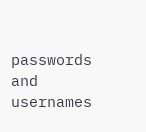passwords and usernames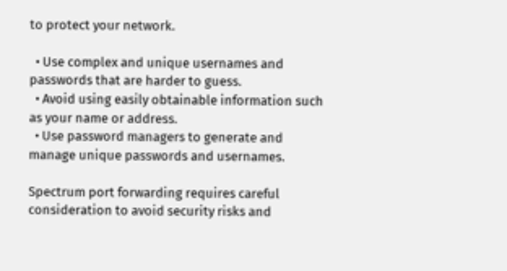to protect your network.

  • Use complex and unique usernames and passwords that are harder to guess.
  • Avoid using easily obtainable information such as your name or address.
  • Use password managers to generate and manage unique passwords and usernames.

Spectrum port forwarding requires careful consideration to avoid security risks and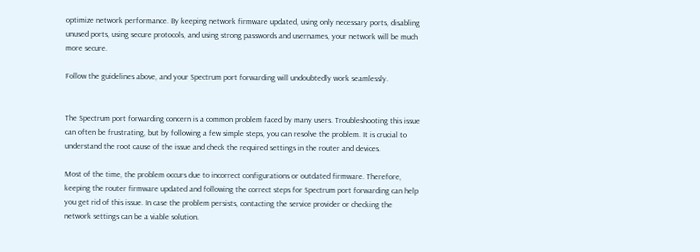optimize network performance. By keeping network firmware updated, using only necessary ports, disabling unused ports, using secure protocols, and using strong passwords and usernames, your network will be much more secure.

Follow the guidelines above, and your Spectrum port forwarding will undoubtedly work seamlessly.


The Spectrum port forwarding concern is a common problem faced by many users. Troubleshooting this issue can often be frustrating, but by following a few simple steps, you can resolve the problem. It is crucial to understand the root cause of the issue and check the required settings in the router and devices.

Most of the time, the problem occurs due to incorrect configurations or outdated firmware. Therefore, keeping the router firmware updated and following the correct steps for Spectrum port forwarding can help you get rid of this issue. In case the problem persists, contacting the service provider or checking the network settings can be a viable solution.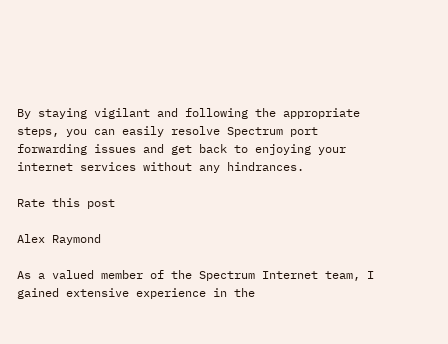By staying vigilant and following the appropriate steps, you can easily resolve Spectrum port forwarding issues and get back to enjoying your internet services without any hindrances.

Rate this post

Alex Raymond

As a valued member of the Spectrum Internet team, I gained extensive experience in the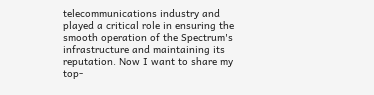telecommunications industry and played a critical role in ensuring the smooth operation of the Spectrum's infrastructure and maintaining its reputation. Now I want to share my top-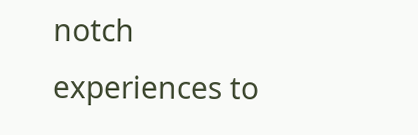notch experiences to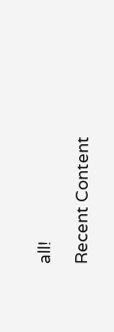all!

Recent Content